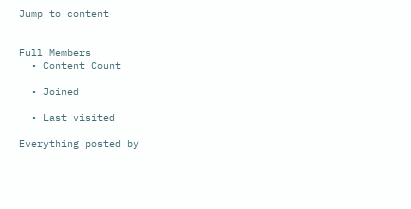Jump to content


Full Members
  • Content Count

  • Joined

  • Last visited

Everything posted by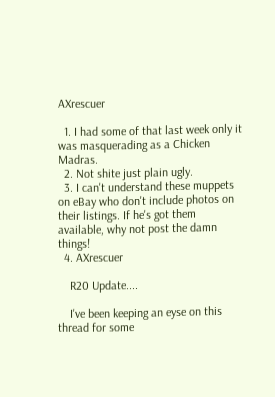AXrescuer

  1. I had some of that last week only it was masquerading as a Chicken Madras.
  2. Not shite just plain ugly.
  3. I can't understand these muppets on eBay who don't include photos on their listings. If he's got them available, why not post the damn things!
  4. AXrescuer

    R20 Update....

    I've been keeping an eyse on this thread for some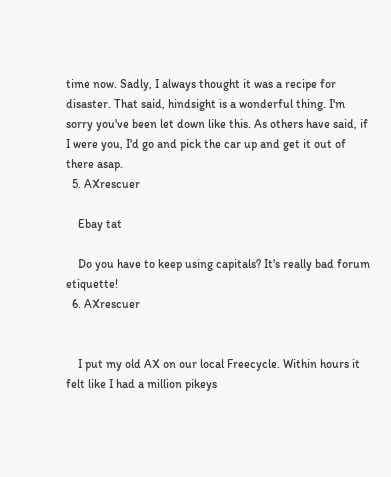time now. Sadly, I always thought it was a recipe for disaster. That said, hindsight is a wonderful thing. I'm sorry you've been let down like this. As others have said, if I were you, I'd go and pick the car up and get it out of there asap.
  5. AXrescuer

    Ebay tat

    Do you have to keep using capitals? It's really bad forum etiquette!
  6. AXrescuer


    I put my old AX on our local Freecycle. Within hours it felt like I had a million pikeys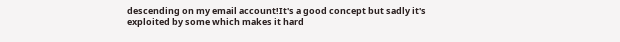descending on my email account!It's a good concept but sadly it's exploited by some which makes it hard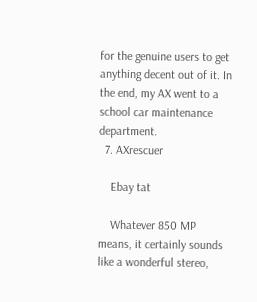for the genuine users to get anything decent out of it. In the end, my AX went to a school car maintenance department.
  7. AXrescuer

    Ebay tat

    Whatever 850 MP means, it certainly sounds like a wonderful stereo,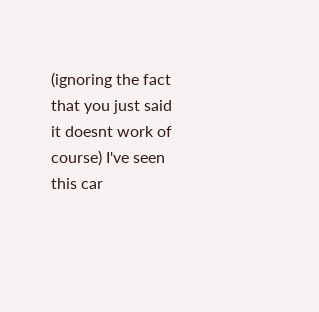(ignoring the fact that you just said it doesnt work of course) I've seen this car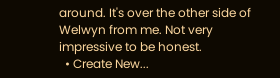around. It's over the other side of Welwyn from me. Not very impressive to be honest.
  • Create New...